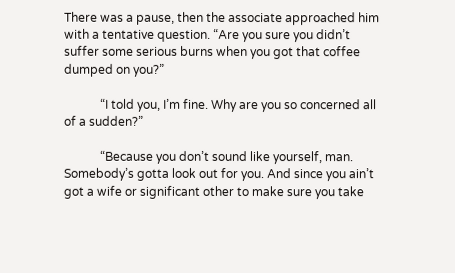There was a pause, then the associate approached him with a tentative question. “Are you sure you didn’t suffer some serious burns when you got that coffee dumped on you?”

            “I told you, I’m fine. Why are you so concerned all of a sudden?”

            “Because you don’t sound like yourself, man. Somebody’s gotta look out for you. And since you ain’t got a wife or significant other to make sure you take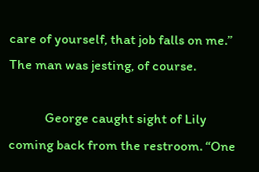care of yourself, that job falls on me.” The man was jesting, of course.

            George caught sight of Lily coming back from the restroom. “One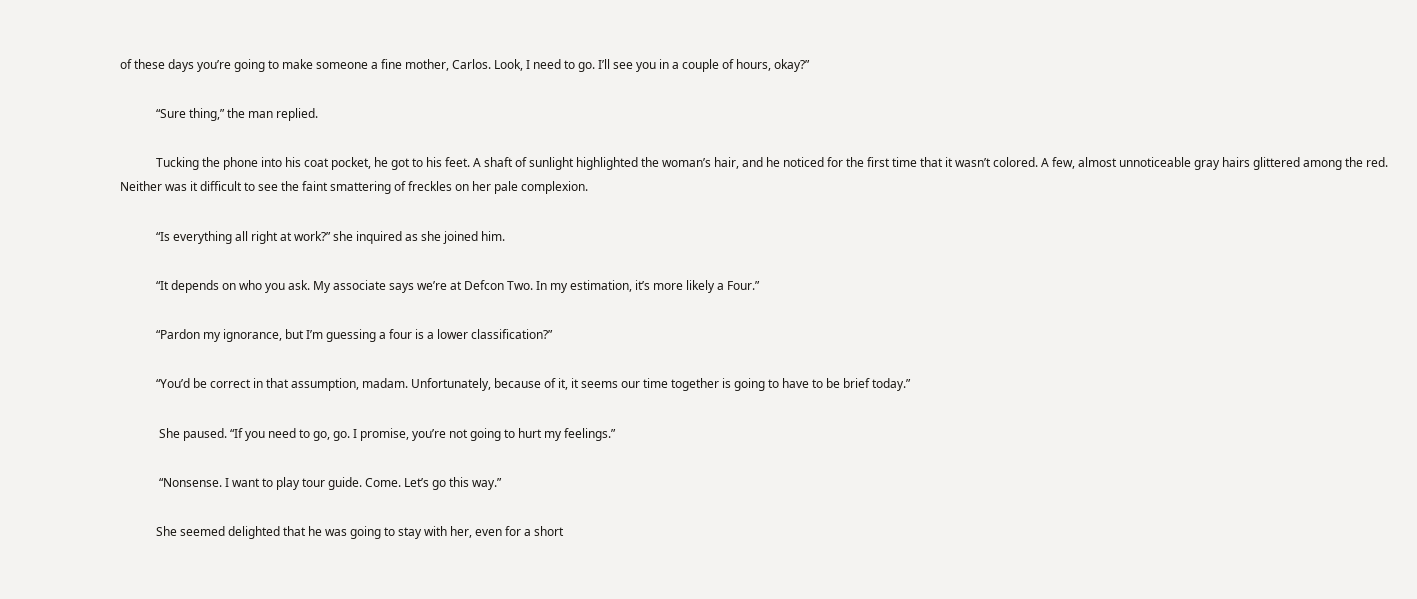of these days you’re going to make someone a fine mother, Carlos. Look, I need to go. I’ll see you in a couple of hours, okay?”

            “Sure thing,” the man replied.

            Tucking the phone into his coat pocket, he got to his feet. A shaft of sunlight highlighted the woman’s hair, and he noticed for the first time that it wasn’t colored. A few, almost unnoticeable gray hairs glittered among the red. Neither was it difficult to see the faint smattering of freckles on her pale complexion.

            “Is everything all right at work?” she inquired as she joined him.

            “It depends on who you ask. My associate says we’re at Defcon Two. In my estimation, it’s more likely a Four.”

            “Pardon my ignorance, but I’m guessing a four is a lower classification?”

            “You’d be correct in that assumption, madam. Unfortunately, because of it, it seems our time together is going to have to be brief today.”

             She paused. “If you need to go, go. I promise, you’re not going to hurt my feelings.”

             “Nonsense. I want to play tour guide. Come. Let’s go this way.”

            She seemed delighted that he was going to stay with her, even for a short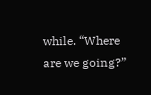while. “Where are we going?”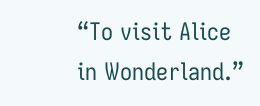“To visit Alice in Wonderland.”